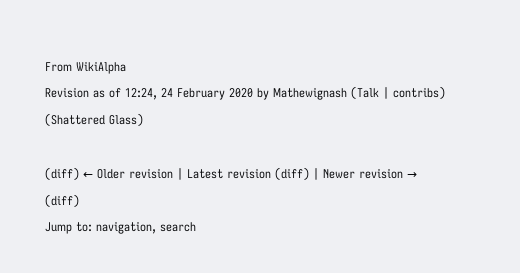From WikiAlpha
Revision as of 12:24, 24 February 2020 by Mathewignash (Talk | contribs) (Shattered Glass)

(diff) ← Older revision | Latest revision (diff) | Newer revision → (diff)
Jump to: navigation, search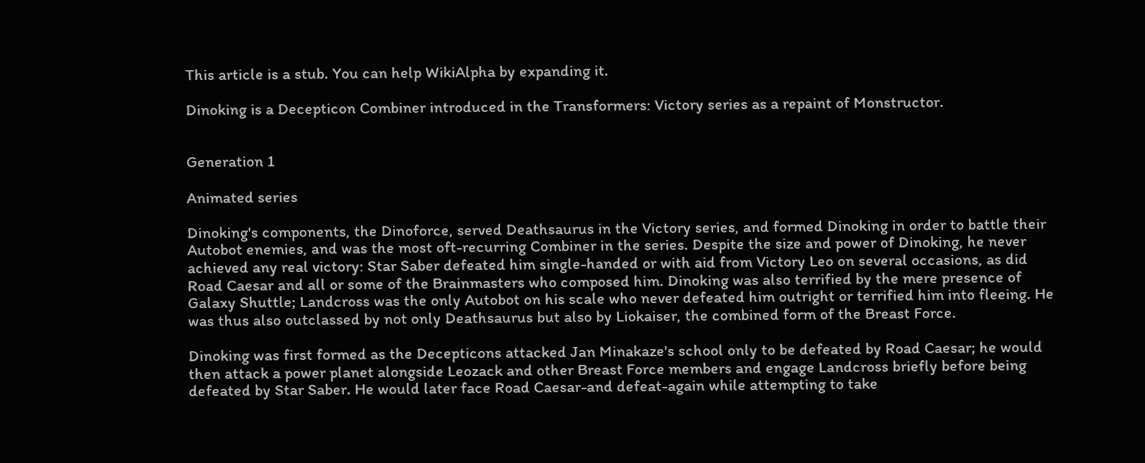This article is a stub. You can help WikiAlpha by expanding it.

Dinoking is a Decepticon Combiner introduced in the Transformers: Victory series as a repaint of Monstructor.


Generation 1

Animated series

Dinoking's components, the Dinoforce, served Deathsaurus in the Victory series, and formed Dinoking in order to battle their Autobot enemies, and was the most oft-recurring Combiner in the series. Despite the size and power of Dinoking, he never achieved any real victory: Star Saber defeated him single-handed or with aid from Victory Leo on several occasions, as did Road Caesar and all or some of the Brainmasters who composed him. Dinoking was also terrified by the mere presence of Galaxy Shuttle; Landcross was the only Autobot on his scale who never defeated him outright or terrified him into fleeing. He was thus also outclassed by not only Deathsaurus but also by Liokaiser, the combined form of the Breast Force.

Dinoking was first formed as the Decepticons attacked Jan Minakaze's school only to be defeated by Road Caesar; he would then attack a power planet alongside Leozack and other Breast Force members and engage Landcross briefly before being defeated by Star Saber. He would later face Road Caesar-and defeat-again while attempting to take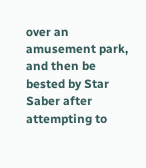over an amusement park, and then be bested by Star Saber after attempting to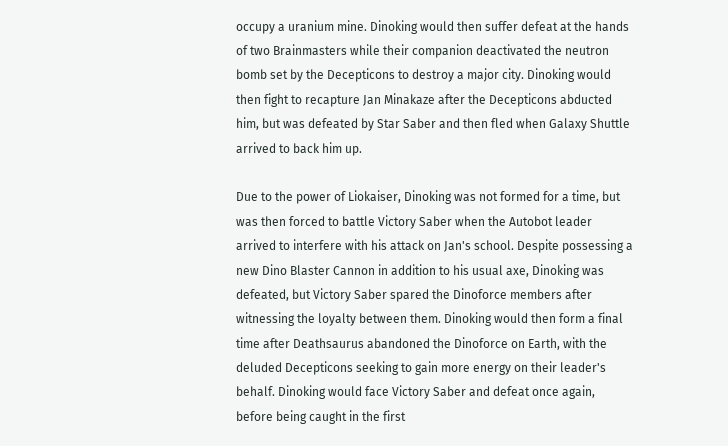occupy a uranium mine. Dinoking would then suffer defeat at the hands of two Brainmasters while their companion deactivated the neutron bomb set by the Decepticons to destroy a major city. Dinoking would then fight to recapture Jan Minakaze after the Decepticons abducted him, but was defeated by Star Saber and then fled when Galaxy Shuttle arrived to back him up.

Due to the power of Liokaiser, Dinoking was not formed for a time, but was then forced to battle Victory Saber when the Autobot leader arrived to interfere with his attack on Jan's school. Despite possessing a new Dino Blaster Cannon in addition to his usual axe, Dinoking was defeated, but Victory Saber spared the Dinoforce members after witnessing the loyalty between them. Dinoking would then form a final time after Deathsaurus abandoned the Dinoforce on Earth, with the deluded Decepticons seeking to gain more energy on their leader's behalf. Dinoking would face Victory Saber and defeat once again, before being caught in the first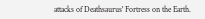attacks of Deathsaurus' Fortress on the Earth.